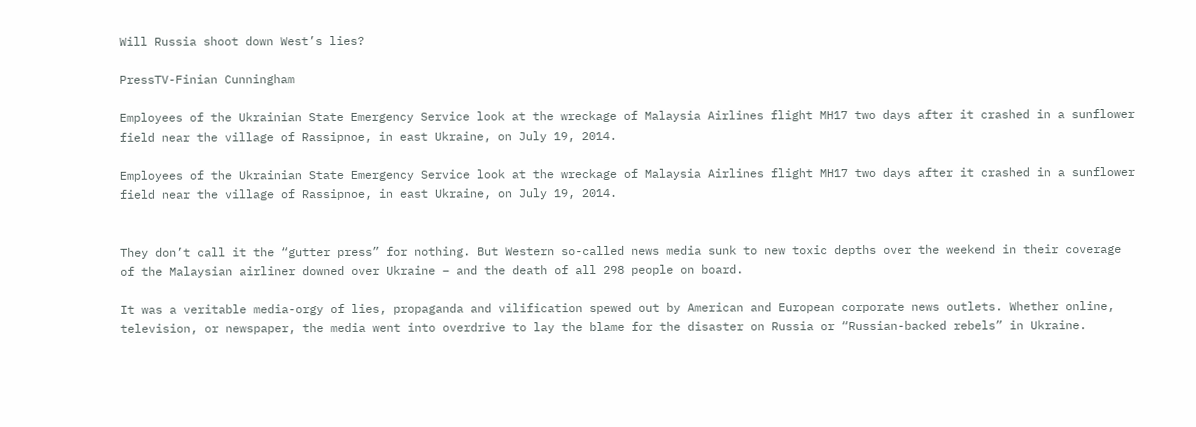Will Russia shoot down West’s lies?

PressTV-Finian Cunningham

Employees of the Ukrainian State Emergency Service look at the wreckage of Malaysia Airlines flight MH17 two days after it crashed in a sunflower field near the village of Rassipnoe, in east Ukraine, on July 19, 2014.

Employees of the Ukrainian State Emergency Service look at the wreckage of Malaysia Airlines flight MH17 two days after it crashed in a sunflower field near the village of Rassipnoe, in east Ukraine, on July 19, 2014.


They don’t call it the “gutter press” for nothing. But Western so-called news media sunk to new toxic depths over the weekend in their coverage of the Malaysian airliner downed over Ukraine – and the death of all 298 people on board.

It was a veritable media-orgy of lies, propaganda and vilification spewed out by American and European corporate news outlets. Whether online, television, or newspaper, the media went into overdrive to lay the blame for the disaster on Russia or “Russian-backed rebels” in Ukraine.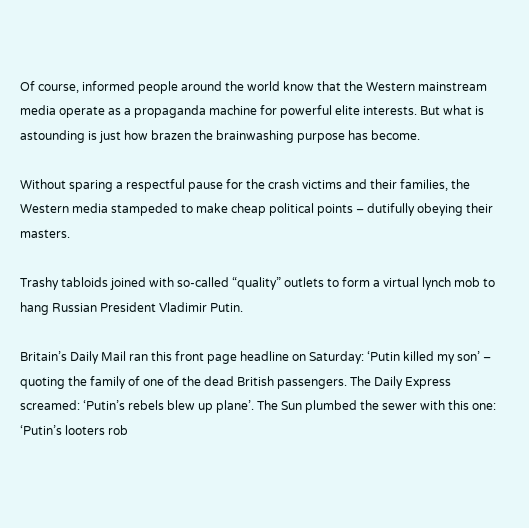Of course, informed people around the world know that the Western mainstream media operate as a propaganda machine for powerful elite interests. But what is astounding is just how brazen the brainwashing purpose has become.

Without sparing a respectful pause for the crash victims and their families, the Western media stampeded to make cheap political points – dutifully obeying their masters.

Trashy tabloids joined with so-called “quality” outlets to form a virtual lynch mob to hang Russian President Vladimir Putin.

Britain’s Daily Mail ran this front page headline on Saturday: ‘Putin killed my son’ – quoting the family of one of the dead British passengers. The Daily Express screamed: ‘Putin’s rebels blew up plane’. The Sun plumbed the sewer with this one: ‘Putin’s looters rob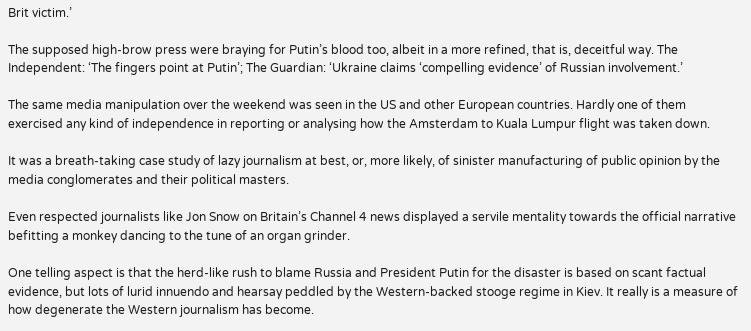Brit victim.’

The supposed high-brow press were braying for Putin’s blood too, albeit in a more refined, that is, deceitful way. The Independent: ‘The fingers point at Putin’; The Guardian: ‘Ukraine claims ‘compelling evidence’ of Russian involvement.’

The same media manipulation over the weekend was seen in the US and other European countries. Hardly one of them exercised any kind of independence in reporting or analysing how the Amsterdam to Kuala Lumpur flight was taken down.

It was a breath-taking case study of lazy journalism at best, or, more likely, of sinister manufacturing of public opinion by the media conglomerates and their political masters.

Even respected journalists like Jon Snow on Britain’s Channel 4 news displayed a servile mentality towards the official narrative befitting a monkey dancing to the tune of an organ grinder.

One telling aspect is that the herd-like rush to blame Russia and President Putin for the disaster is based on scant factual evidence, but lots of lurid innuendo and hearsay peddled by the Western-backed stooge regime in Kiev. It really is a measure of how degenerate the Western journalism has become.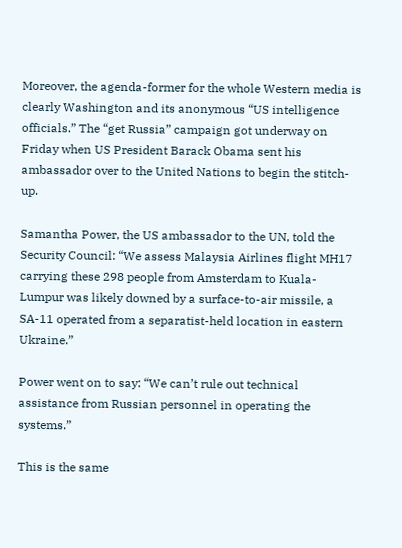Moreover, the agenda-former for the whole Western media is clearly Washington and its anonymous “US intelligence officials.” The “get Russia” campaign got underway on Friday when US President Barack Obama sent his ambassador over to the United Nations to begin the stitch-up.

Samantha Power, the US ambassador to the UN, told the Security Council: “We assess Malaysia Airlines flight MH17 carrying these 298 people from Amsterdam to Kuala-Lumpur was likely downed by a surface-to-air missile, a SA-11 operated from a separatist-held location in eastern Ukraine.”

Power went on to say: “We can’t rule out technical assistance from Russian personnel in operating the systems.”

This is the same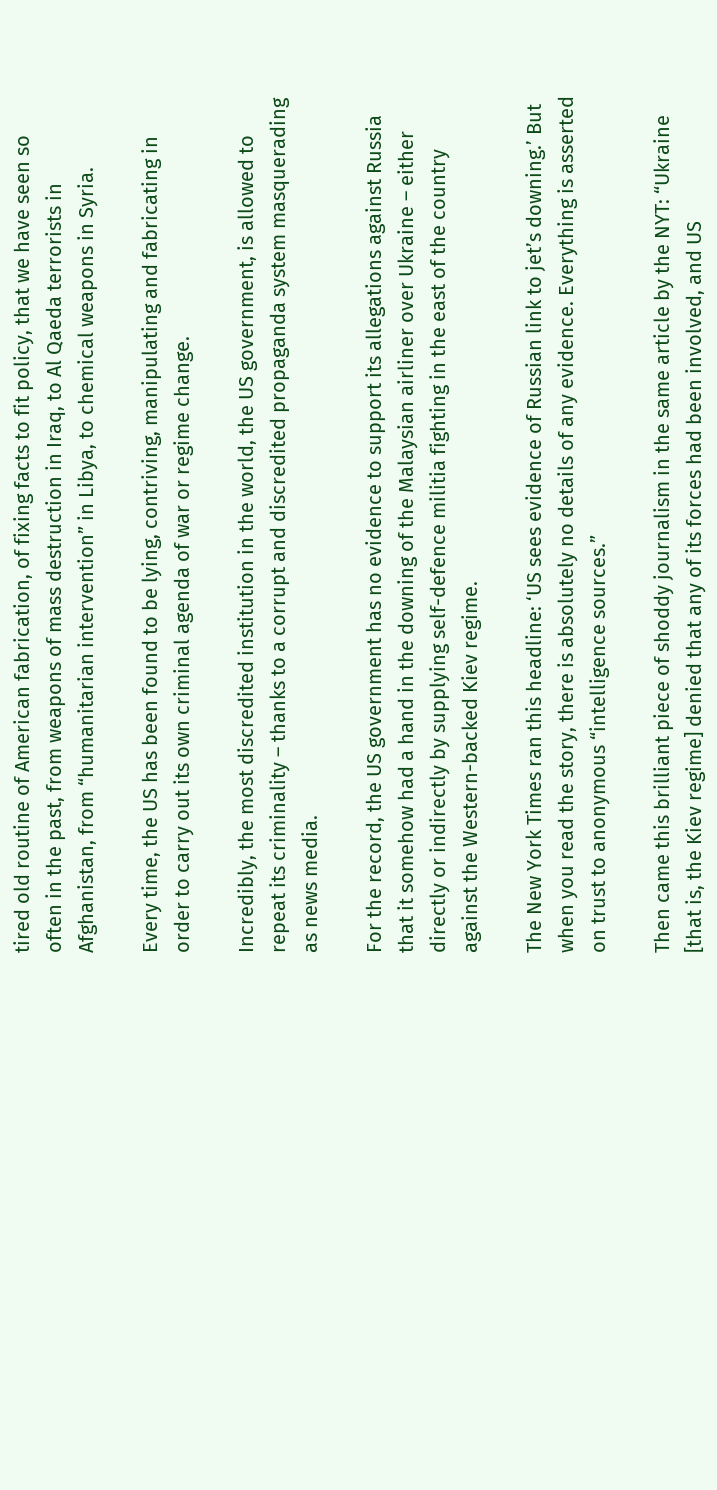tired old routine of American fabrication, of fixing facts to fit policy, that we have seen so often in the past, from weapons of mass destruction in Iraq, to Al Qaeda terrorists in Afghanistan, from “humanitarian intervention” in Libya, to chemical weapons in Syria.

Every time, the US has been found to be lying, contriving, manipulating and fabricating in order to carry out its own criminal agenda of war or regime change.

Incredibly, the most discredited institution in the world, the US government, is allowed to repeat its criminality – thanks to a corrupt and discredited propaganda system masquerading as news media.

For the record, the US government has no evidence to support its allegations against Russia that it somehow had a hand in the downing of the Malaysian airliner over Ukraine – either directly or indirectly by supplying self-defence militia fighting in the east of the country against the Western-backed Kiev regime.

The New York Times ran this headline: ‘US sees evidence of Russian link to jet’s downing.’ But when you read the story, there is absolutely no details of any evidence. Everything is asserted on trust to anonymous “intelligence sources.”

Then came this brilliant piece of shoddy journalism in the same article by the NYT: “Ukraine [that is, the Kiev regime] denied that any of its forces had been involved, and US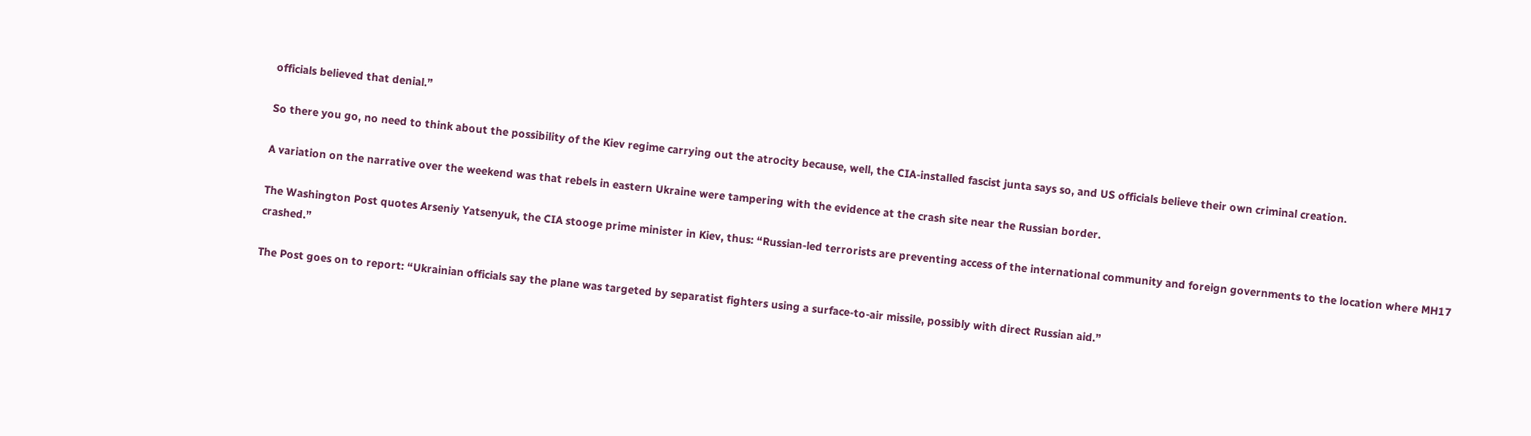officials believed that denial.”

So there you go, no need to think about the possibility of the Kiev regime carrying out the atrocity because, well, the CIA-installed fascist junta says so, and US officials believe their own criminal creation.

A variation on the narrative over the weekend was that rebels in eastern Ukraine were tampering with the evidence at the crash site near the Russian border.

The Washington Post quotes Arseniy Yatsenyuk, the CIA stooge prime minister in Kiev, thus: “Russian-led terrorists are preventing access of the international community and foreign governments to the location where MH17 crashed.”

The Post goes on to report: “Ukrainian officials say the plane was targeted by separatist fighters using a surface-to-air missile, possibly with direct Russian aid.”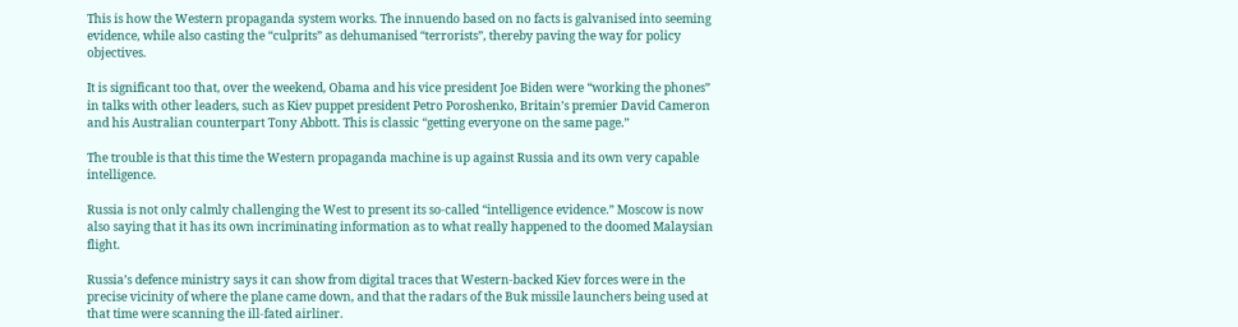This is how the Western propaganda system works. The innuendo based on no facts is galvanised into seeming evidence, while also casting the “culprits” as dehumanised “terrorists”, thereby paving the way for policy objectives.

It is significant too that, over the weekend, Obama and his vice president Joe Biden were “working the phones” in talks with other leaders, such as Kiev puppet president Petro Poroshenko, Britain’s premier David Cameron and his Australian counterpart Tony Abbott. This is classic “getting everyone on the same page.”

The trouble is that this time the Western propaganda machine is up against Russia and its own very capable intelligence.

Russia is not only calmly challenging the West to present its so-called “intelligence evidence.” Moscow is now also saying that it has its own incriminating information as to what really happened to the doomed Malaysian flight.

Russia’s defence ministry says it can show from digital traces that Western-backed Kiev forces were in the precise vicinity of where the plane came down, and that the radars of the Buk missile launchers being used at that time were scanning the ill-fated airliner.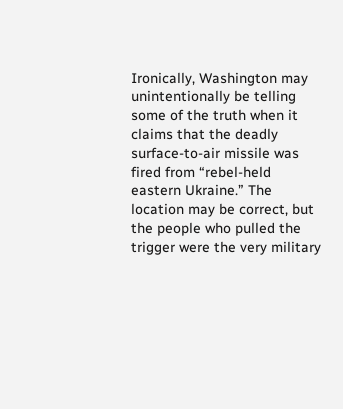Ironically, Washington may unintentionally be telling some of the truth when it claims that the deadly surface-to-air missile was fired from “rebel-held eastern Ukraine.” The location may be correct, but the people who pulled the trigger were the very military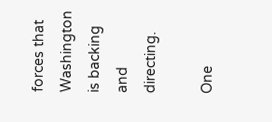forces that Washington is backing and directing.

One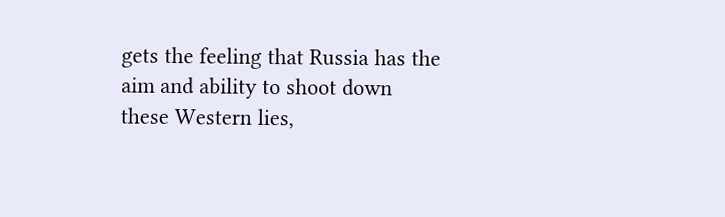gets the feeling that Russia has the aim and ability to shoot down these Western lies,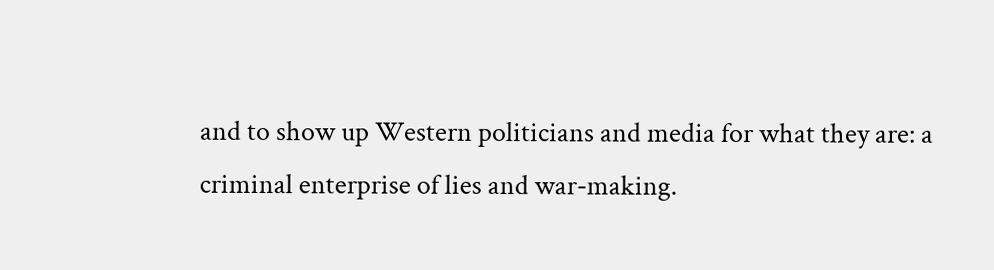and to show up Western politicians and media for what they are: a criminal enterprise of lies and war-making.